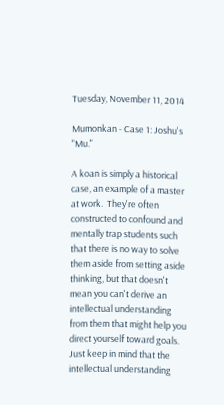Tuesday, November 11, 2014

Mumonkan - Case 1: Joshu's "Mu."

A koan is simply a historical case, an example of a master at work.  They're often constructed to confound and mentally trap students such that there is no way to solve them aside from setting aside thinking, but that doesn't mean you can't derive an intellectual understanding from them that might help you direct yourself toward goals.  Just keep in mind that the intellectual understanding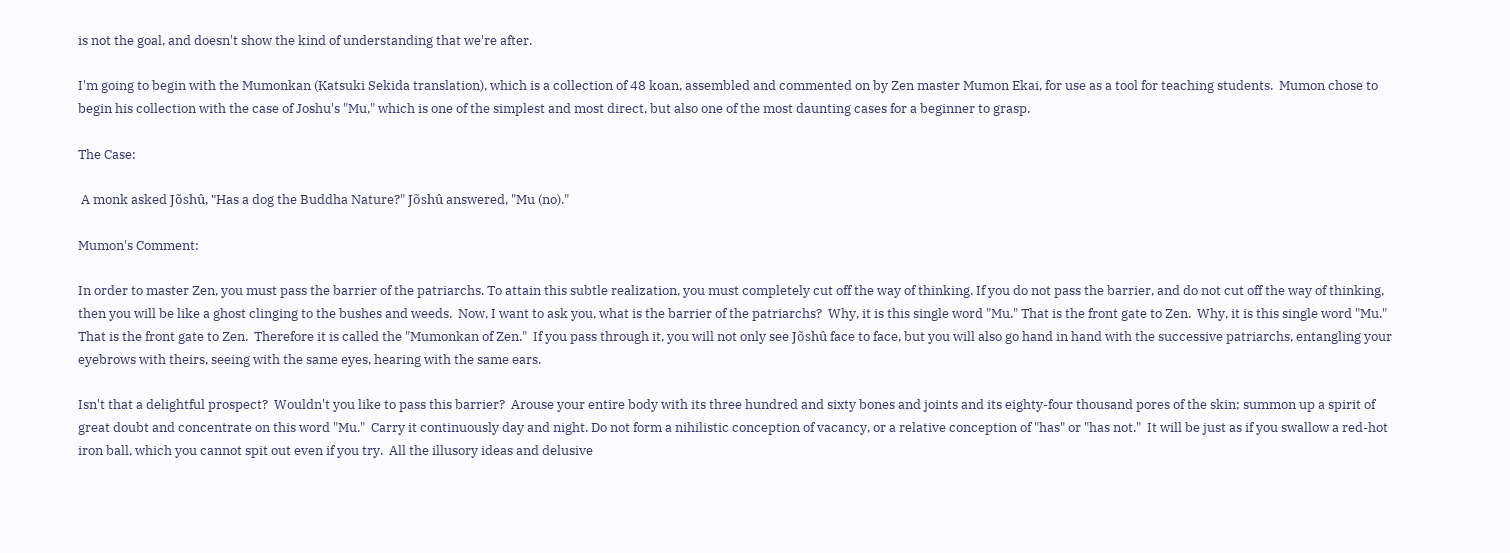is not the goal, and doesn't show the kind of understanding that we're after.

I'm going to begin with the Mumonkan (Katsuki Sekida translation), which is a collection of 48 koan, assembled and commented on by Zen master Mumon Ekai, for use as a tool for teaching students.  Mumon chose to begin his collection with the case of Joshu's "Mu," which is one of the simplest and most direct, but also one of the most daunting cases for a beginner to grasp.

The Case:

 A monk asked Jõshû, "Has a dog the Buddha Nature?" Jõshû answered, "Mu (no)."

Mumon's Comment:

In order to master Zen, you must pass the barrier of the patriarchs. To attain this subtle realization, you must completely cut off the way of thinking. If you do not pass the barrier, and do not cut off the way of thinking, then you will be like a ghost clinging to the bushes and weeds.  Now, I want to ask you, what is the barrier of the patriarchs?  Why, it is this single word "Mu." That is the front gate to Zen.  Why, it is this single word "Mu." That is the front gate to Zen.  Therefore it is called the "Mumonkan of Zen."  If you pass through it, you will not only see Jõshû face to face, but you will also go hand in hand with the successive patriarchs, entangling your eyebrows with theirs, seeing with the same eyes, hearing with the same ears.

Isn't that a delightful prospect?  Wouldn't you like to pass this barrier?  Arouse your entire body with its three hundred and sixty bones and joints and its eighty-four thousand pores of the skin; summon up a spirit of great doubt and concentrate on this word "Mu."  Carry it continuously day and night. Do not form a nihilistic conception of vacancy, or a relative conception of "has" or "has not."  It will be just as if you swallow a red-hot iron ball, which you cannot spit out even if you try.  All the illusory ideas and delusive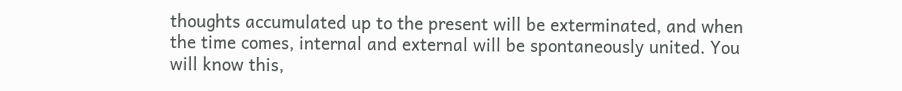thoughts accumulated up to the present will be exterminated, and when the time comes, internal and external will be spontaneously united. You will know this,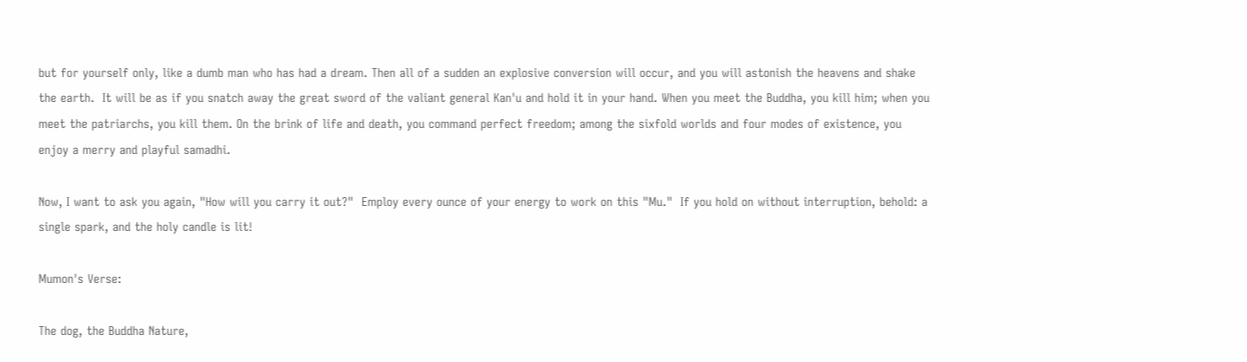but for yourself only, like a dumb man who has had a dream. Then all of a sudden an explosive conversion will occur, and you will astonish the heavens and shake the earth.  It will be as if you snatch away the great sword of the valiant general Kan'u and hold it in your hand. When you meet the Buddha, you kill him; when you meet the patriarchs, you kill them. On the brink of life and death, you command perfect freedom; among the sixfold worlds and four modes of existence, you enjoy a merry and playful samadhi.

Now, I want to ask you again, "How will you carry it out?"  Employ every ounce of your energy to work on this "Mu."  If you hold on without interruption, behold: a single spark, and the holy candle is lit!

Mumon's Verse:

The dog, the Buddha Nature,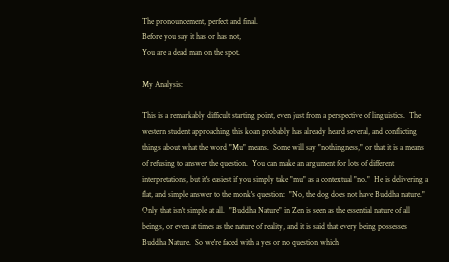The pronouncement, perfect and final.
Before you say it has or has not,
You are a dead man on the spot.

My Analysis:

This is a remarkably difficult starting point, even just from a perspective of linguistics.  The western student approaching this koan probably has already heard several, and conflicting things about what the word "Mu" means.  Some will say "nothingness," or that it is a means of refusing to answer the question.  You can make an argument for lots of different interpretations, but it's easiest if you simply take "mu" as a contextual "no."  He is delivering a flat, and simple answer to the monk's question:  "No, the dog does not have Buddha nature."
Only that isn't simple at all.  "Buddha Nature" in Zen is seen as the essential nature of all beings, or even at times as the nature of reality, and it is said that every being possesses Buddha Nature.  So we're faced with a yes or no question which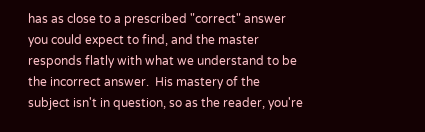has as close to a prescribed "correct" answer you could expect to find, and the master responds flatly with what we understand to be the incorrect answer.  His mastery of the subject isn't in question, so as the reader, you're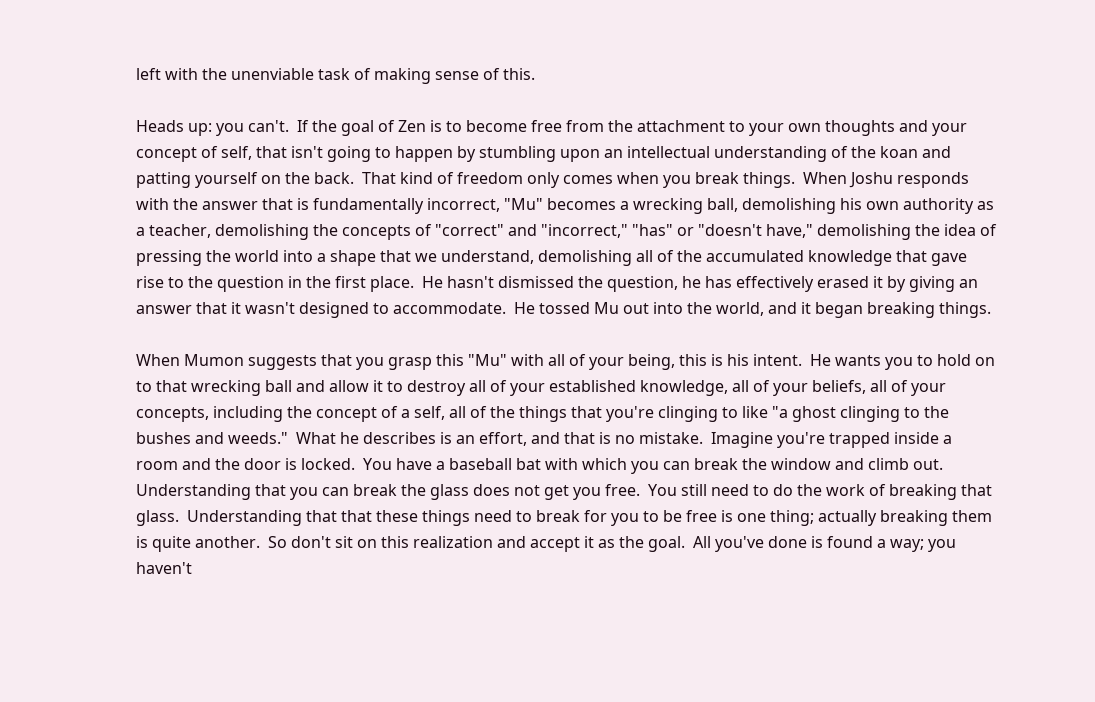left with the unenviable task of making sense of this.

Heads up: you can't.  If the goal of Zen is to become free from the attachment to your own thoughts and your concept of self, that isn't going to happen by stumbling upon an intellectual understanding of the koan and patting yourself on the back.  That kind of freedom only comes when you break things.  When Joshu responds with the answer that is fundamentally incorrect, "Mu" becomes a wrecking ball, demolishing his own authority as a teacher, demolishing the concepts of "correct" and "incorrect," "has" or "doesn't have," demolishing the idea of pressing the world into a shape that we understand, demolishing all of the accumulated knowledge that gave rise to the question in the first place.  He hasn't dismissed the question, he has effectively erased it by giving an answer that it wasn't designed to accommodate.  He tossed Mu out into the world, and it began breaking things.

When Mumon suggests that you grasp this "Mu" with all of your being, this is his intent.  He wants you to hold on to that wrecking ball and allow it to destroy all of your established knowledge, all of your beliefs, all of your concepts, including the concept of a self, all of the things that you're clinging to like "a ghost clinging to the bushes and weeds."  What he describes is an effort, and that is no mistake.  Imagine you're trapped inside a room and the door is locked.  You have a baseball bat with which you can break the window and climb out.  Understanding that you can break the glass does not get you free.  You still need to do the work of breaking that glass.  Understanding that that these things need to break for you to be free is one thing; actually breaking them is quite another.  So don't sit on this realization and accept it as the goal.  All you've done is found a way; you haven't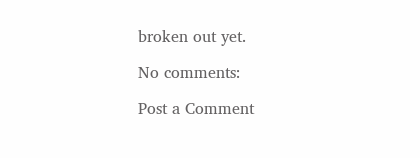broken out yet.

No comments:

Post a Comment